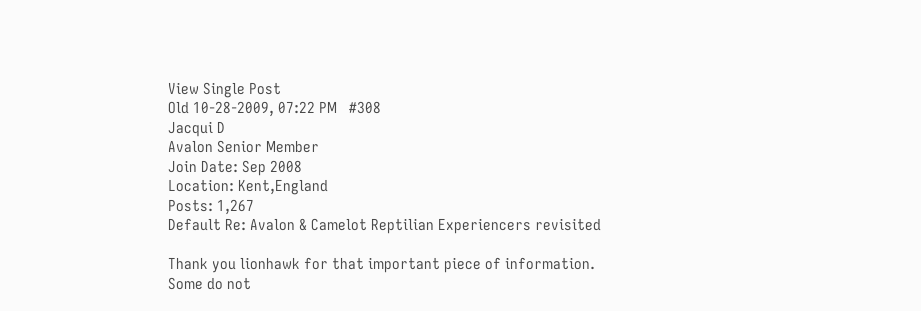View Single Post
Old 10-28-2009, 07:22 PM   #308
Jacqui D
Avalon Senior Member
Join Date: Sep 2008
Location: Kent,England
Posts: 1,267
Default Re: Avalon & Camelot Reptilian Experiencers revisited

Thank you lionhawk for that important piece of information.
Some do not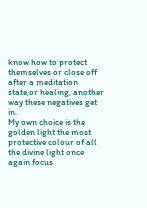know how to protect themselves or close off after a meditation state,or healing, another way these negatives get in.
My own choice is the golden light the most protective colour of all the divine light once again focus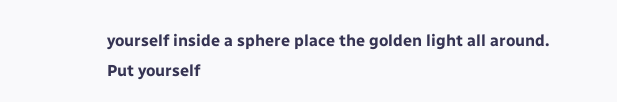yourself inside a sphere place the golden light all around.
Put yourself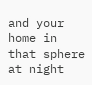and your home in that sphere at night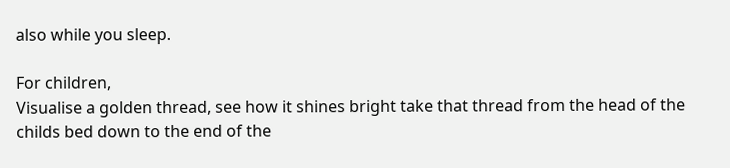also while you sleep.

For children,
Visualise a golden thread, see how it shines bright take that thread from the head of the childs bed down to the end of the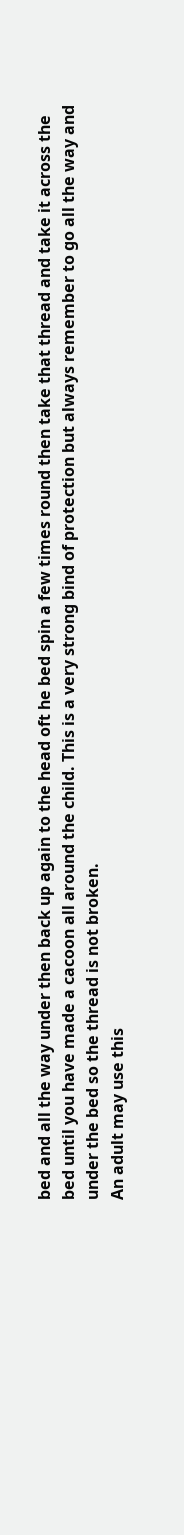bed and all the way under then back up again to the head oft he bed spin a few times round then take that thread and take it across the bed until you have made a cacoon all around the child. This is a very strong bind of protection but always remember to go all the way and under the bed so the thread is not broken.
An adult may use this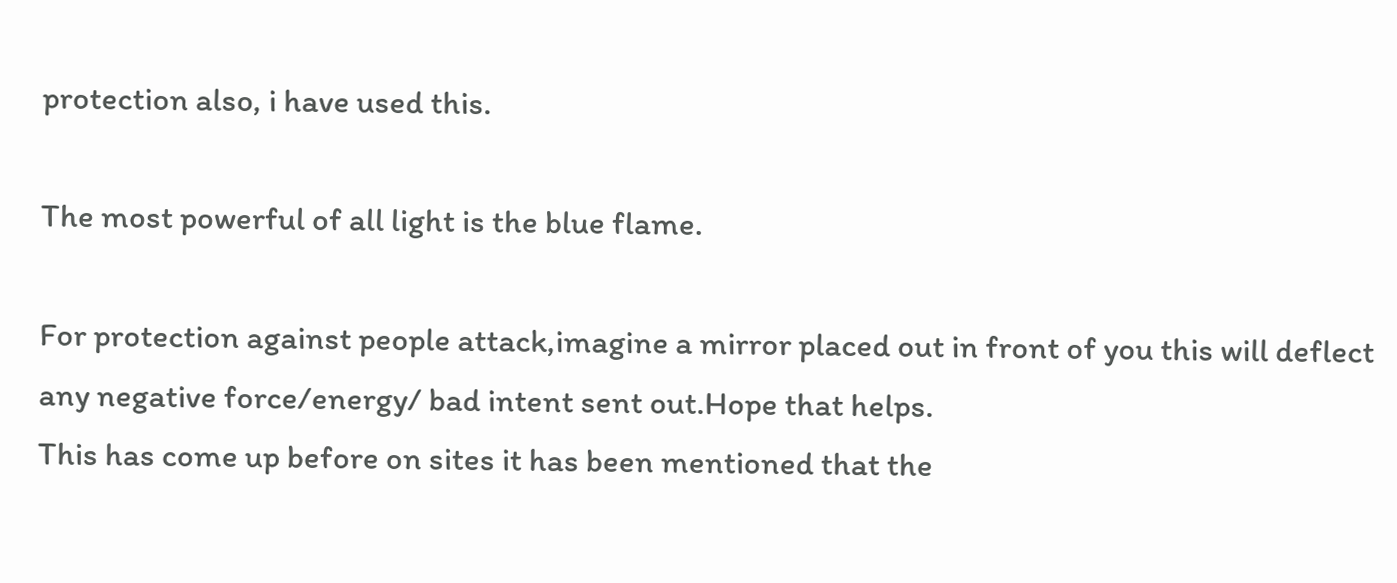protection also, i have used this.

The most powerful of all light is the blue flame.

For protection against people attack,imagine a mirror placed out in front of you this will deflect any negative force/energy/ bad intent sent out.Hope that helps.
This has come up before on sites it has been mentioned that the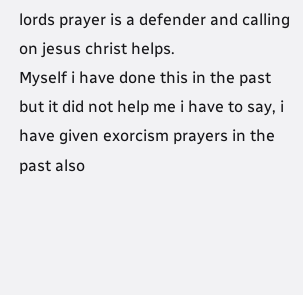lords prayer is a defender and calling on jesus christ helps.
Myself i have done this in the past but it did not help me i have to say, i have given exorcism prayers in the past also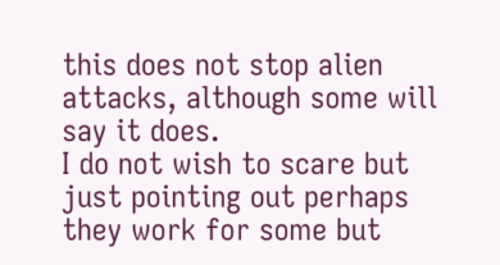this does not stop alien attacks, although some will say it does.
I do not wish to scare but just pointing out perhaps they work for some but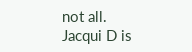not all.
Jacqui D is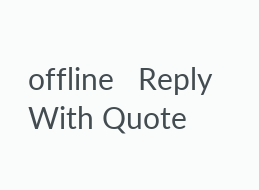offline   Reply With Quote